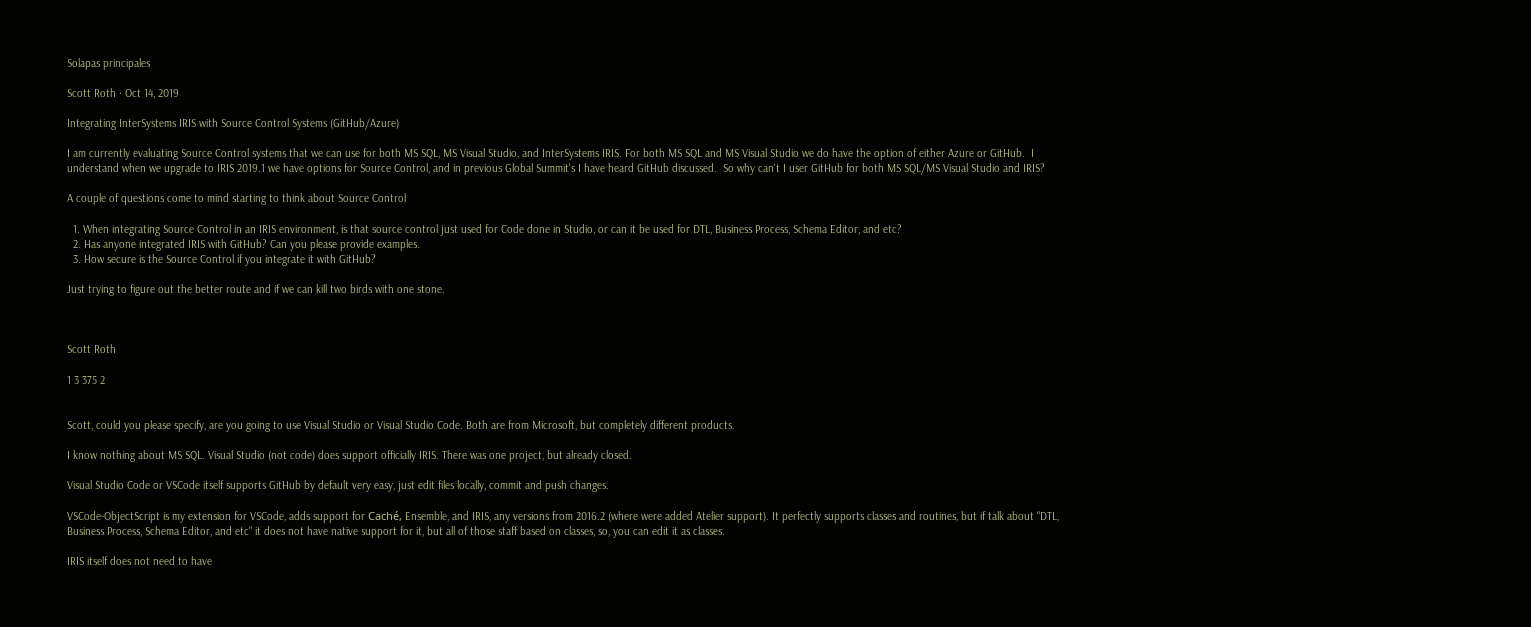Solapas principales

Scott Roth · Oct 14, 2019

Integrating InterSystems IRIS with Source Control Systems (GitHub/Azure)

I am currently evaluating Source Control systems that we can use for both MS SQL, MS Visual Studio, and InterSystems IRIS. For both MS SQL and MS Visual Studio we do have the option of either Azure or GitHub.  I understand when we upgrade to IRIS 2019.1 we have options for Source Control, and in previous Global Summit's I have heard GitHub discussed.  So why can't I user GitHub for both MS SQL/MS Visual Studio and IRIS?

A couple of questions come to mind starting to think about Source Control

  1. When integrating Source Control in an IRIS environment, is that source control just used for Code done in Studio, or can it be used for DTL, Business Process, Schema Editor, and etc?
  2. Has anyone integrated IRIS with GitHub? Can you please provide examples.
  3. How secure is the Source Control if you integrate it with GitHub?

Just trying to figure out the better route and if we can kill two birds with one stone.



Scott Roth

1 3 375 2


Scott, could you please specify, are you going to use Visual Studio or Visual Studio Code. Both are from Microsoft, but completely different products.

I know nothing about MS SQL. Visual Studio (not code) does support officially IRIS. There was one project, but already closed.

Visual Studio Code or VSCode itself supports GitHub by default very easy, just edit files locally, commit and push changes.

VSCode-ObjectScript is my extension for VSCode, adds support for Caché, Ensemble, and IRIS, any versions from 2016.2 (where were added Atelier support). It perfectly supports classes and routines, but if talk about "DTL, Business Process, Schema Editor, and etc" it does not have native support for it, but all of those staff based on classes, so, you can edit it as classes.

IRIS itself does not need to have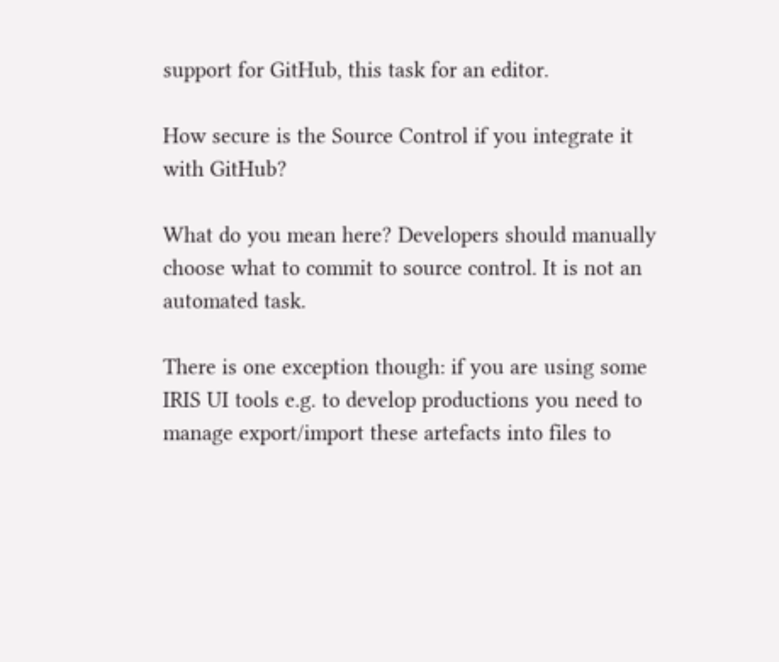support for GitHub, this task for an editor.

How secure is the Source Control if you integrate it with GitHub?

What do you mean here? Developers should manually choose what to commit to source control. It is not an automated task.

There is one exception though: if you are using some IRIS UI tools e.g. to develop productions you need to manage export/import these artefacts into files to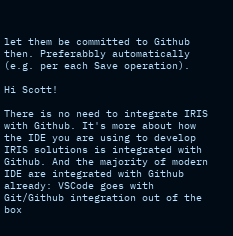let them be committed to Github then. Preferabbly automatically (e.g. per each Save operation).

Hi Scott!

There is no need to integrate IRIS with Github. It's more about how the IDE you are using to develop IRIS solutions is integrated with Github. And the majority of modern IDE are integrated with Github already: VSCode goes with Git/Github integration out of the box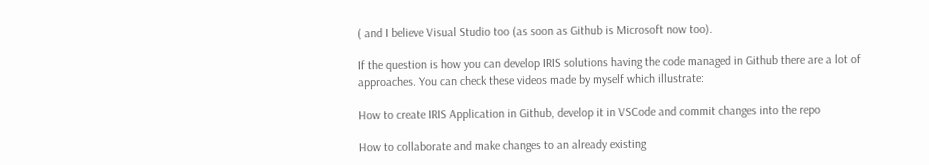( and I believe Visual Studio too (as soon as Github is Microsoft now too).

If the question is how you can develop IRIS solutions having the code managed in Github there are a lot of approaches. You can check these videos made by myself which illustrate:

How to create IRIS Application in Github, develop it in VSCode and commit changes into the repo

How to collaborate and make changes to an already existing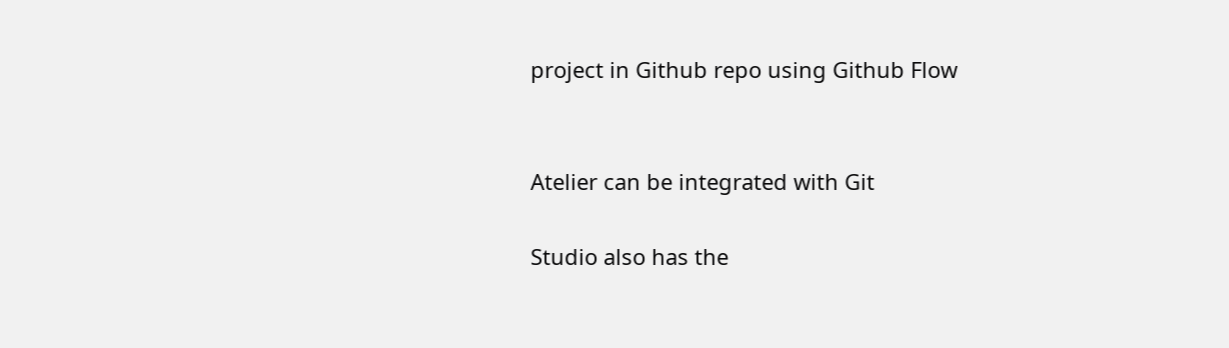project in Github repo using Github Flow


Atelier can be integrated with Git

Studio also has the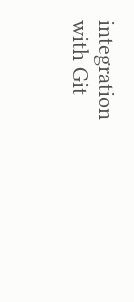integration with Git